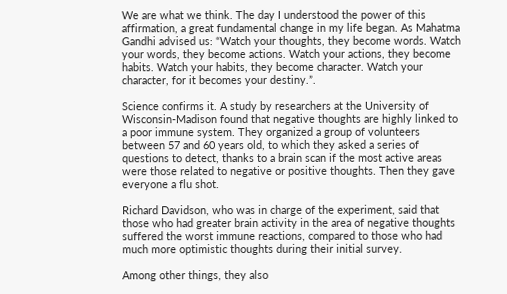We are what we think. The day I understood the power of this affirmation, a great fundamental change in my life began. As Mahatma Gandhi advised us: “Watch your thoughts, they become words. Watch your words, they become actions. Watch your actions, they become habits. Watch your habits, they become character. Watch your character, for it becomes your destiny.”.

Science confirms it. A study by researchers at the University of Wisconsin-Madison found that negative thoughts are highly linked to a poor immune system. They organized a group of volunteers between 57 and 60 years old, to which they asked a series of questions to detect, thanks to a brain scan if the most active areas were those related to negative or positive thoughts. Then they gave everyone a flu shot.

Richard Davidson, who was in charge of the experiment, said that those who had greater brain activity in the area of negative thoughts suffered the worst immune reactions, compared to those who had much more optimistic thoughts during their initial survey.

Among other things, they also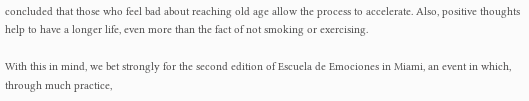concluded that those who feel bad about reaching old age allow the process to accelerate. Also, positive thoughts help to have a longer life, even more than the fact of not smoking or exercising.

With this in mind, we bet strongly for the second edition of Escuela de Emociones in Miami, an event in which, through much practice,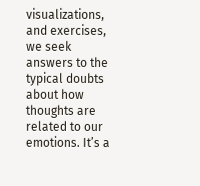visualizations, and exercises, we seek answers to the typical doubts about how thoughts are related to our emotions. It’s a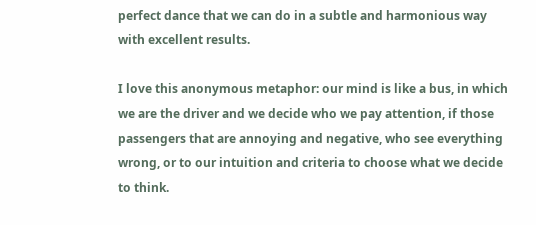perfect dance that we can do in a subtle and harmonious way with excellent results.

I love this anonymous metaphor: our mind is like a bus, in which we are the driver and we decide who we pay attention, if those passengers that are annoying and negative, who see everything wrong, or to our intuition and criteria to choose what we decide to think.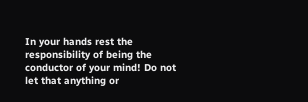In your hands rest the responsibility of being the conductor of your mind! Do not let that anything or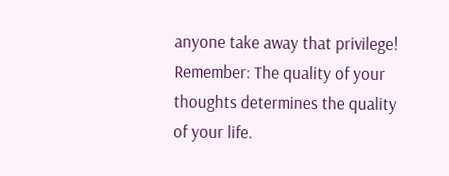anyone take away that privilege! Remember: The quality of your thoughts determines the quality of your life.